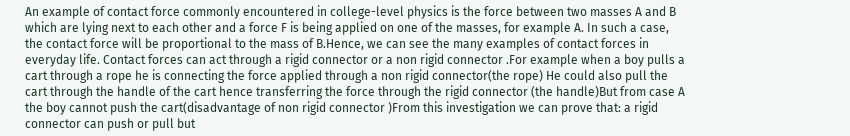An example of contact force commonly encountered in college-level physics is the force between two masses A and B which are lying next to each other and a force F is being applied on one of the masses, for example A. In such a case, the contact force will be proportional to the mass of B.Hence, we can see the many examples of contact forces in everyday life. Contact forces can act through a rigid connector or a non rigid connector .For example when a boy pulls a cart through a rope he is connecting the force applied through a non rigid connector(the rope) He could also pull the cart through the handle of the cart hence transferring the force through the rigid connector (the handle)But from case A the boy cannot push the cart(disadvantage of non rigid connector )From this investigation we can prove that: a rigid connector can push or pull but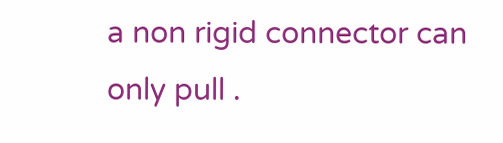a non rigid connector can only pull .